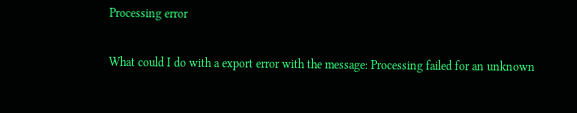Processing error

What could I do with a export error with the message: Processing failed for an unknown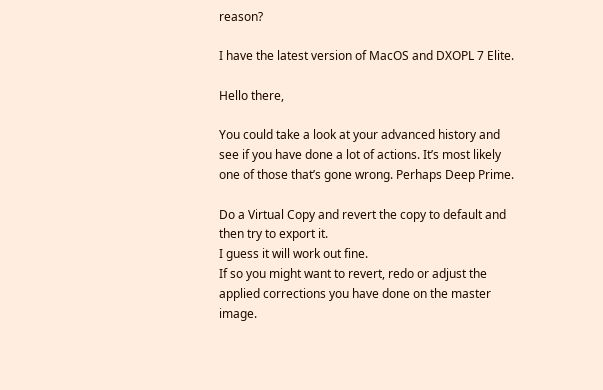reason?

I have the latest version of MacOS and DXOPL 7 Elite.

Hello there,

You could take a look at your advanced history and see if you have done a lot of actions. It’s most likely one of those that’s gone wrong. Perhaps Deep Prime.

Do a Virtual Copy and revert the copy to default and then try to export it.
I guess it will work out fine.
If so you might want to revert, redo or adjust the applied corrections you have done on the master image.